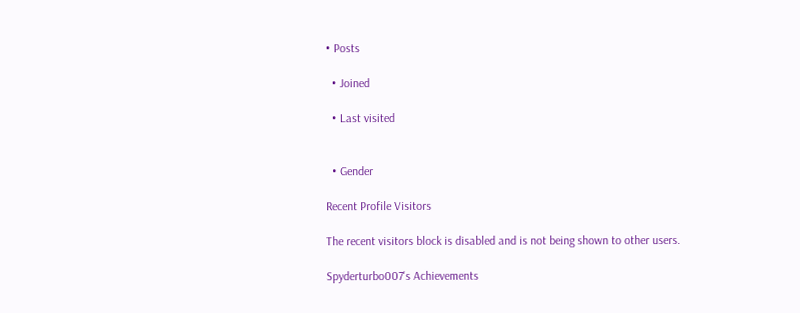• Posts

  • Joined

  • Last visited


  • Gender

Recent Profile Visitors

The recent visitors block is disabled and is not being shown to other users.

Spyderturbo007's Achievements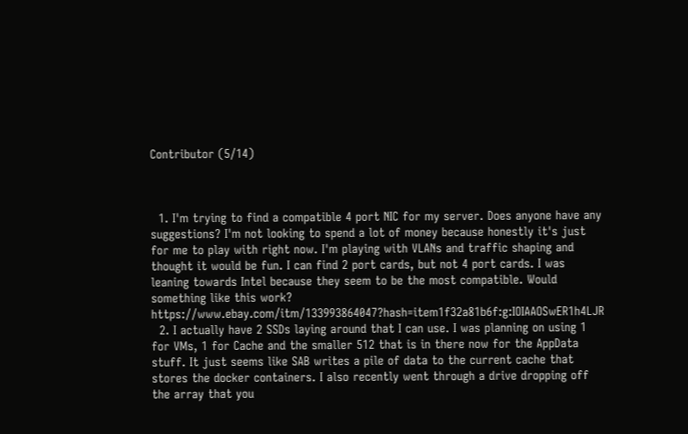Contributor (5/14)



  1. I'm trying to find a compatible 4 port NIC for my server. Does anyone have any suggestions? I'm not looking to spend a lot of money because honestly it's just for me to play with right now. I'm playing with VLANs and traffic shaping and thought it would be fun. I can find 2 port cards, but not 4 port cards. I was leaning towards Intel because they seem to be the most compatible. Would something like this work? https://www.ebay.com/itm/133993864047?hash=item1f32a81b6f:g:IOIAAOSwER1h4LJR
  2. I actually have 2 SSDs laying around that I can use. I was planning on using 1 for VMs, 1 for Cache and the smaller 512 that is in there now for the AppData stuff. It just seems like SAB writes a pile of data to the current cache that stores the docker containers. I also recently went through a drive dropping off the array that you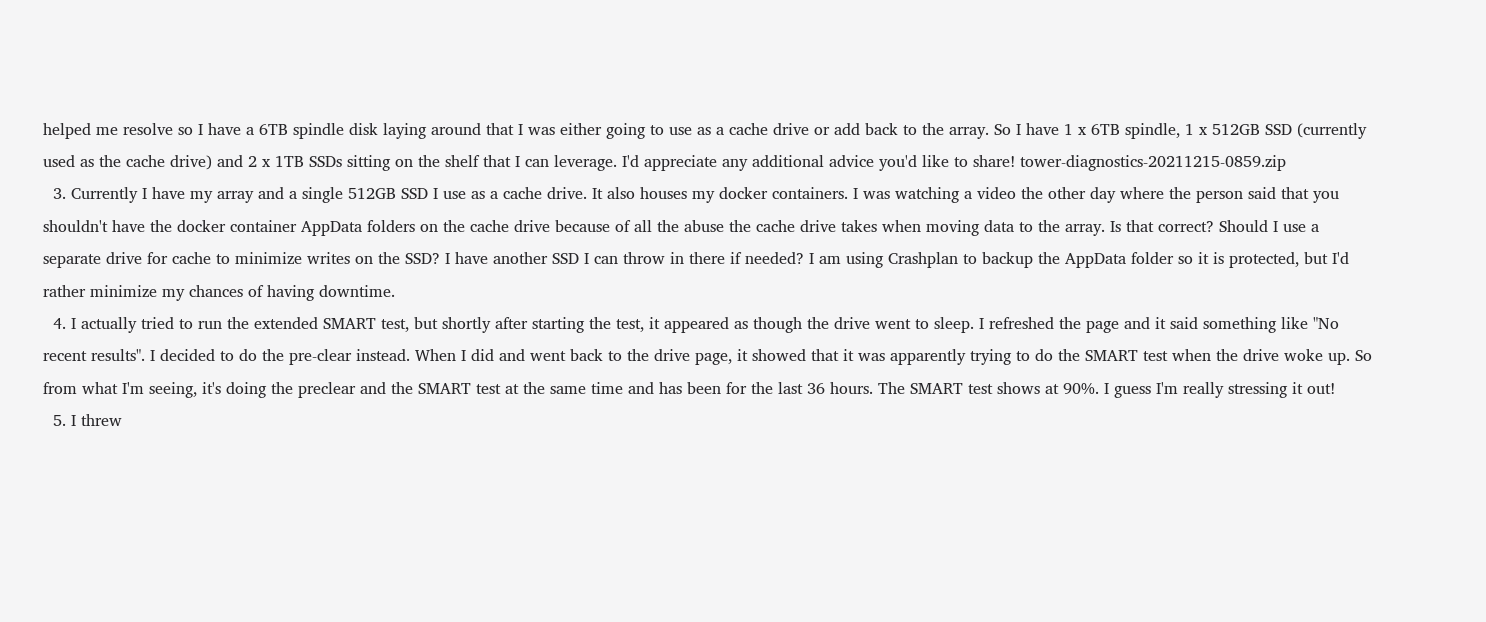helped me resolve so I have a 6TB spindle disk laying around that I was either going to use as a cache drive or add back to the array. So I have 1 x 6TB spindle, 1 x 512GB SSD (currently used as the cache drive) and 2 x 1TB SSDs sitting on the shelf that I can leverage. I'd appreciate any additional advice you'd like to share! tower-diagnostics-20211215-0859.zip
  3. Currently I have my array and a single 512GB SSD I use as a cache drive. It also houses my docker containers. I was watching a video the other day where the person said that you shouldn't have the docker container AppData folders on the cache drive because of all the abuse the cache drive takes when moving data to the array. Is that correct? Should I use a separate drive for cache to minimize writes on the SSD? I have another SSD I can throw in there if needed? I am using Crashplan to backup the AppData folder so it is protected, but I'd rather minimize my chances of having downtime.
  4. I actually tried to run the extended SMART test, but shortly after starting the test, it appeared as though the drive went to sleep. I refreshed the page and it said something like "No recent results". I decided to do the pre-clear instead. When I did and went back to the drive page, it showed that it was apparently trying to do the SMART test when the drive woke up. So from what I'm seeing, it's doing the preclear and the SMART test at the same time and has been for the last 36 hours. The SMART test shows at 90%. I guess I'm really stressing it out!
  5. I threw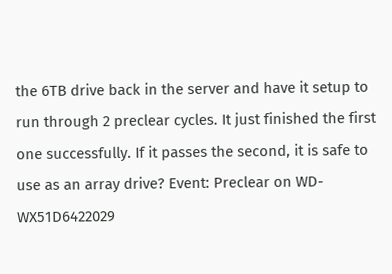the 6TB drive back in the server and have it setup to run through 2 preclear cycles. It just finished the first one successfully. If it passes the second, it is safe to use as an array drive? Event: Preclear on WD-WX51D6422029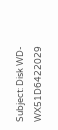Subject: Disk WD-WX51D6422029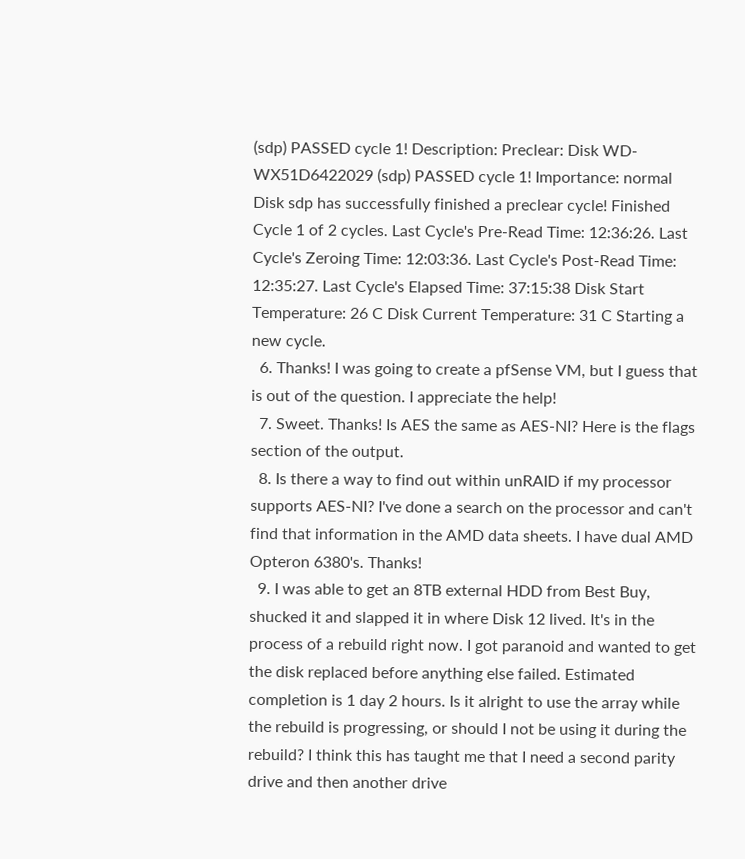(sdp) PASSED cycle 1! Description: Preclear: Disk WD-WX51D6422029 (sdp) PASSED cycle 1! Importance: normal Disk sdp has successfully finished a preclear cycle! Finished Cycle 1 of 2 cycles. Last Cycle's Pre-Read Time: 12:36:26. Last Cycle's Zeroing Time: 12:03:36. Last Cycle's Post-Read Time: 12:35:27. Last Cycle's Elapsed Time: 37:15:38 Disk Start Temperature: 26 C Disk Current Temperature: 31 C Starting a new cycle.
  6. Thanks! I was going to create a pfSense VM, but I guess that is out of the question. I appreciate the help!
  7. Sweet. Thanks! Is AES the same as AES-NI? Here is the flags section of the output.
  8. Is there a way to find out within unRAID if my processor supports AES-NI? I've done a search on the processor and can't find that information in the AMD data sheets. I have dual AMD Opteron 6380's. Thanks!
  9. I was able to get an 8TB external HDD from Best Buy, shucked it and slapped it in where Disk 12 lived. It's in the process of a rebuild right now. I got paranoid and wanted to get the disk replaced before anything else failed. Estimated completion is 1 day 2 hours. Is it alright to use the array while the rebuild is progressing, or should I not be using it during the rebuild? I think this has taught me that I need a second parity drive and then another drive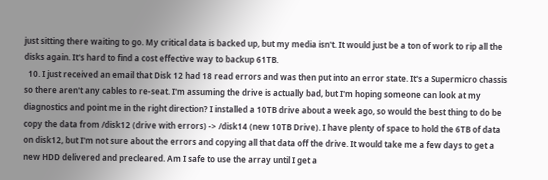just sitting there waiting to go. My critical data is backed up, but my media isn't. It would just be a ton of work to rip all the disks again. It's hard to find a cost effective way to backup 61TB.
  10. I just received an email that Disk 12 had 18 read errors and was then put into an error state. It's a Supermicro chassis so there aren't any cables to re-seat. I'm assuming the drive is actually bad, but I'm hoping someone can look at my diagnostics and point me in the right direction? I installed a 10TB drive about a week ago, so would the best thing to do be copy the data from /disk12 (drive with errors) -> /disk14 (new 10TB Drive). I have plenty of space to hold the 6TB of data on disk12, but I'm not sure about the errors and copying all that data off the drive. It would take me a few days to get a new HDD delivered and precleared. Am I safe to use the array until I get a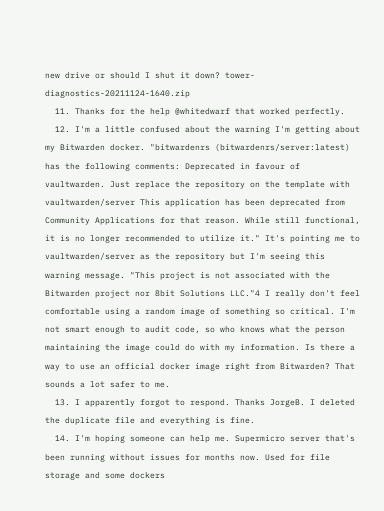new drive or should I shut it down? tower-diagnostics-20211124-1640.zip
  11. Thanks for the help @whitedwarf that worked perfectly.
  12. I'm a little confused about the warning I'm getting about my Bitwarden docker. "bitwardenrs (bitwardenrs/server:latest) has the following comments: Deprecated in favour of vaultwarden. Just replace the repository on the template with vaultwarden/server This application has been deprecated from Community Applications for that reason. While still functional, it is no longer recommended to utilize it." It's pointing me to vaultwarden/server as the repository but I'm seeing this warning message. "This project is not associated with the Bitwarden project nor 8bit Solutions LLC."4 I really don't feel comfortable using a random image of something so critical. I'm not smart enough to audit code, so who knows what the person maintaining the image could do with my information. Is there a way to use an official docker image right from Bitwarden? That sounds a lot safer to me.
  13. I apparently forgot to respond. Thanks JorgeB. I deleted the duplicate file and everything is fine.
  14. I'm hoping someone can help me. Supermicro server that's been running without issues for months now. Used for file storage and some dockers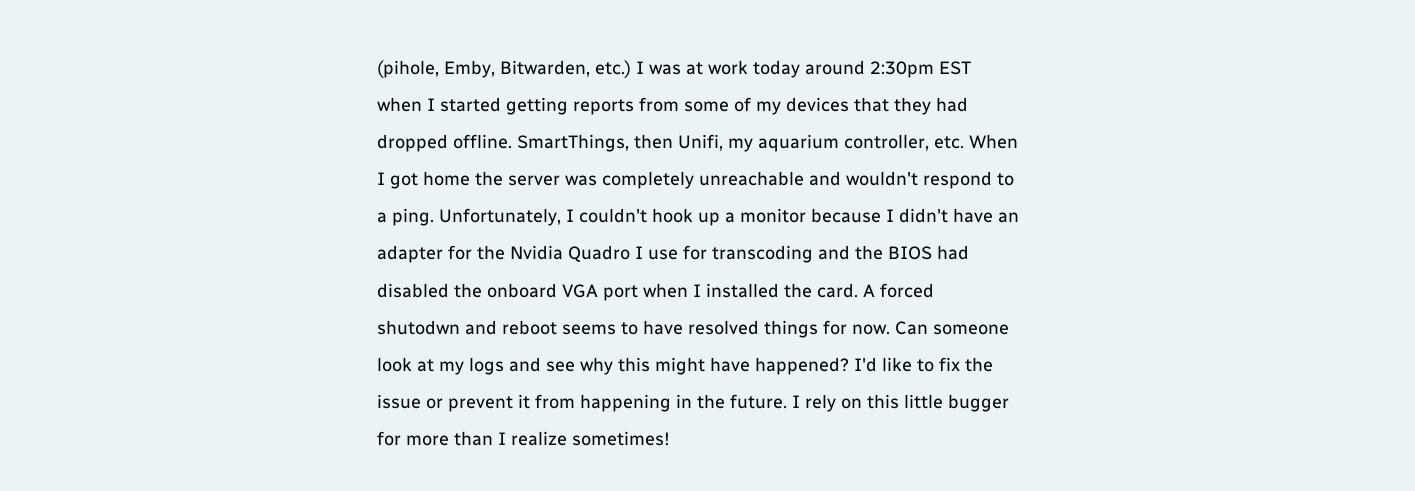(pihole, Emby, Bitwarden, etc.) I was at work today around 2:30pm EST when I started getting reports from some of my devices that they had dropped offline. SmartThings, then Unifi, my aquarium controller, etc. When I got home the server was completely unreachable and wouldn't respond to a ping. Unfortunately, I couldn't hook up a monitor because I didn't have an adapter for the Nvidia Quadro I use for transcoding and the BIOS had disabled the onboard VGA port when I installed the card. A forced shutodwn and reboot seems to have resolved things for now. Can someone look at my logs and see why this might have happened? I'd like to fix the issue or prevent it from happening in the future. I rely on this little bugger for more than I realize sometimes!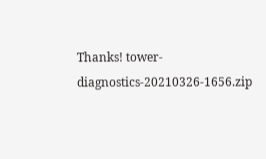Thanks! tower-diagnostics-20210326-1656.zip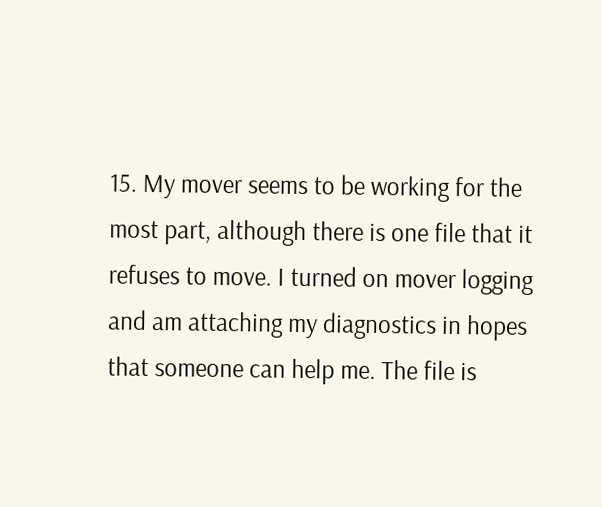15. My mover seems to be working for the most part, although there is one file that it refuses to move. I turned on mover logging and am attaching my diagnostics in hopes that someone can help me. The file is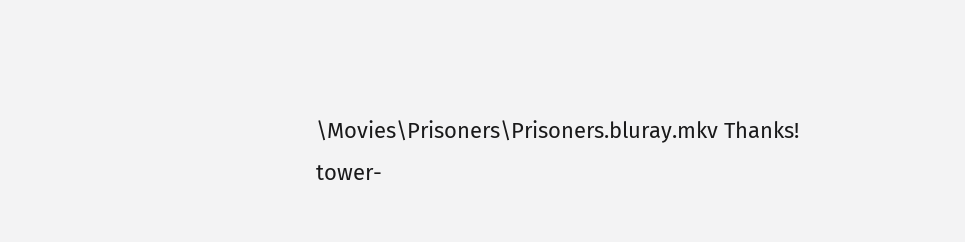\Movies\Prisoners\Prisoners.bluray.mkv Thanks! tower-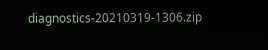diagnostics-20210319-1306.zip